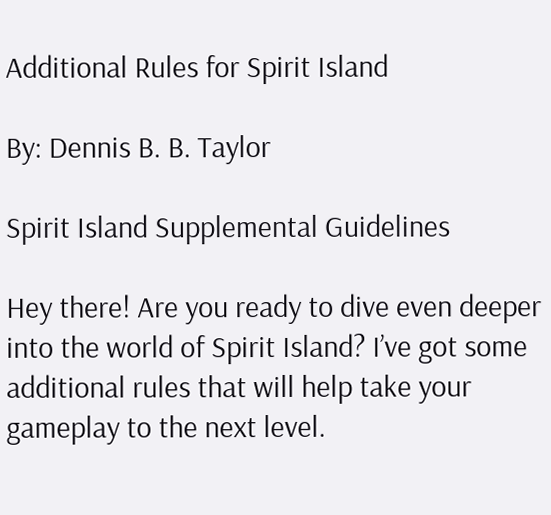Additional Rules for Spirit Island

By: Dennis B. B. Taylor

Spirit Island Supplemental Guidelines

Hey there! Are you ready to dive even deeper into the world of Spirit Island? I’ve got some additional rules that will help take your gameplay to the next level.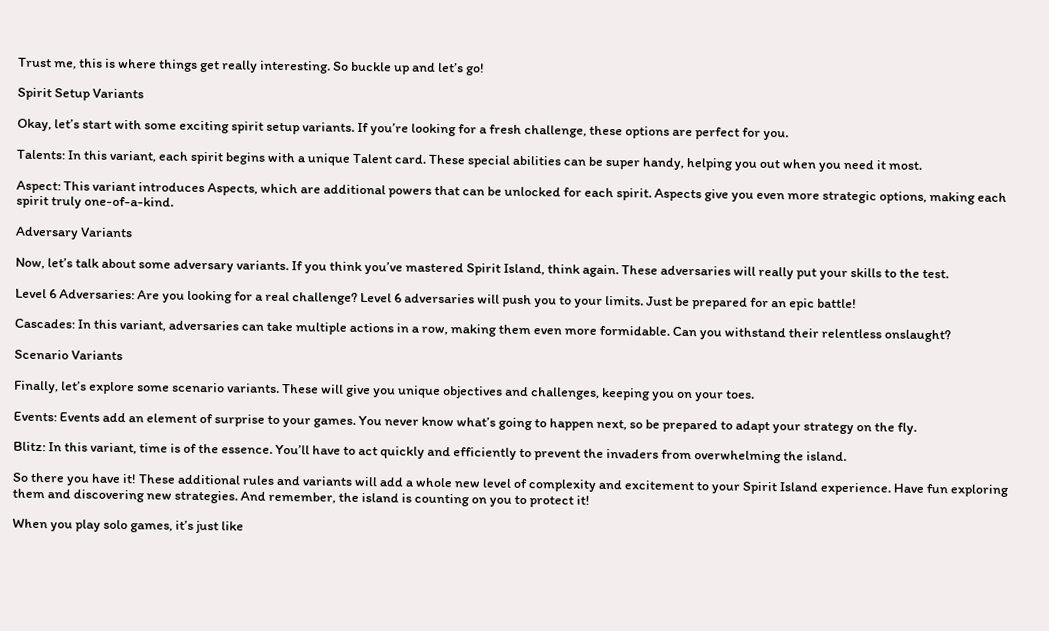Trust me, this is where things get really interesting. So buckle up and let’s go!

Spirit Setup Variants

Okay, let’s start with some exciting spirit setup variants. If you’re looking for a fresh challenge, these options are perfect for you.

Talents: In this variant, each spirit begins with a unique Talent card. These special abilities can be super handy, helping you out when you need it most.

Aspect: This variant introduces Aspects, which are additional powers that can be unlocked for each spirit. Aspects give you even more strategic options, making each spirit truly one-of-a-kind.

Adversary Variants

Now, let’s talk about some adversary variants. If you think you’ve mastered Spirit Island, think again. These adversaries will really put your skills to the test.

Level 6 Adversaries: Are you looking for a real challenge? Level 6 adversaries will push you to your limits. Just be prepared for an epic battle!

Cascades: In this variant, adversaries can take multiple actions in a row, making them even more formidable. Can you withstand their relentless onslaught?

Scenario Variants

Finally, let’s explore some scenario variants. These will give you unique objectives and challenges, keeping you on your toes.

Events: Events add an element of surprise to your games. You never know what’s going to happen next, so be prepared to adapt your strategy on the fly.

Blitz: In this variant, time is of the essence. You’ll have to act quickly and efficiently to prevent the invaders from overwhelming the island.

So there you have it! These additional rules and variants will add a whole new level of complexity and excitement to your Spirit Island experience. Have fun exploring them and discovering new strategies. And remember, the island is counting on you to protect it!

When you play solo games, it’s just like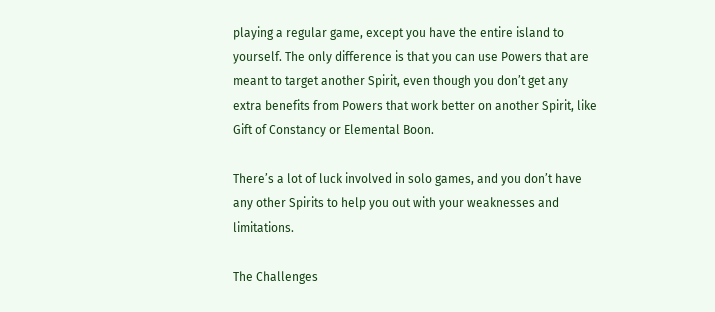playing a regular game, except you have the entire island to yourself. The only difference is that you can use Powers that are meant to target another Spirit, even though you don’t get any extra benefits from Powers that work better on another Spirit, like Gift of Constancy or Elemental Boon.

There’s a lot of luck involved in solo games, and you don’t have any other Spirits to help you out with your weaknesses and limitations.

The Challenges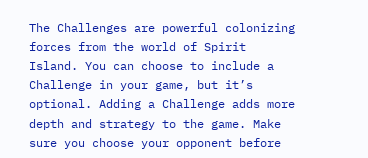The Challenges are powerful colonizing forces from the world of Spirit Island. You can choose to include a Challenge in your game, but it’s optional. Adding a Challenge adds more depth and strategy to the game. Make sure you choose your opponent before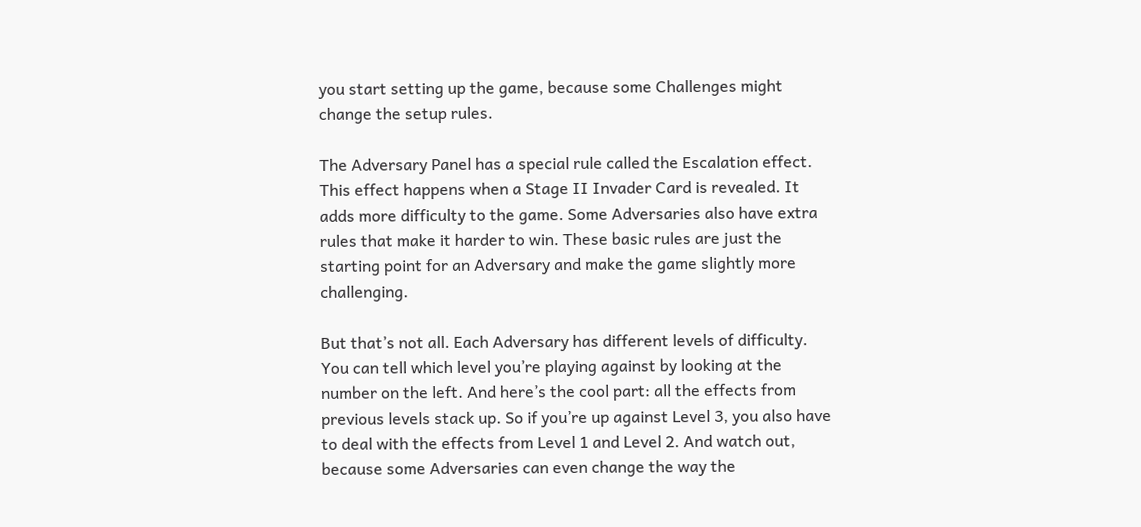you start setting up the game, because some Challenges might change the setup rules.

The Adversary Panel has a special rule called the Escalation effect. This effect happens when a Stage II Invader Card is revealed. It adds more difficulty to the game. Some Adversaries also have extra rules that make it harder to win. These basic rules are just the starting point for an Adversary and make the game slightly more challenging.

But that’s not all. Each Adversary has different levels of difficulty. You can tell which level you’re playing against by looking at the number on the left. And here’s the cool part: all the effects from previous levels stack up. So if you’re up against Level 3, you also have to deal with the effects from Level 1 and Level 2. And watch out, because some Adversaries can even change the way the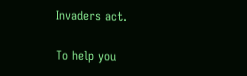Invaders act.

To help you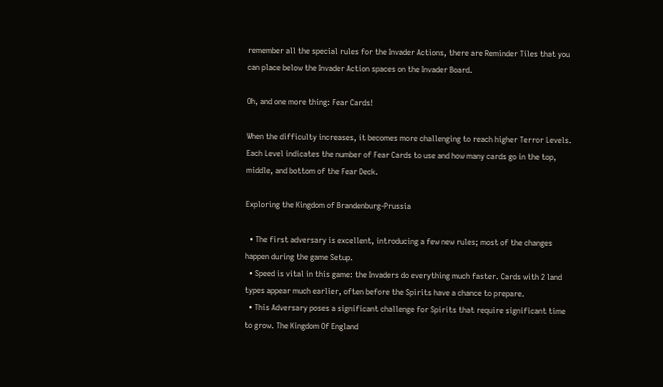remember all the special rules for the Invader Actions, there are Reminder Tiles that you can place below the Invader Action spaces on the Invader Board.

Oh, and one more thing: Fear Cards!

When the difficulty increases, it becomes more challenging to reach higher Terror Levels. Each Level indicates the number of Fear Cards to use and how many cards go in the top, middle, and bottom of the Fear Deck.

Exploring the Kingdom of Brandenburg-Prussia

  • The first adversary is excellent, introducing a few new rules; most of the changes happen during the game Setup.
  • Speed is vital in this game: the Invaders do everything much faster. Cards with 2 land types appear much earlier, often before the Spirits have a chance to prepare.
  • This Adversary poses a significant challenge for Spirits that require significant time to grow. The Kingdom Of England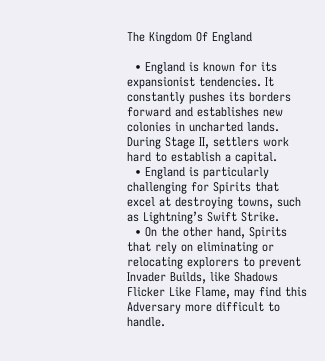The Kingdom Of England

  • England is known for its expansionist tendencies. It constantly pushes its borders forward and establishes new colonies in uncharted lands. During Stage II, settlers work hard to establish a capital.
  • England is particularly challenging for Spirits that excel at destroying towns, such as Lightning’s Swift Strike.
  • On the other hand, Spirits that rely on eliminating or relocating explorers to prevent Invader Builds, like Shadows Flicker Like Flame, may find this Adversary more difficult to handle.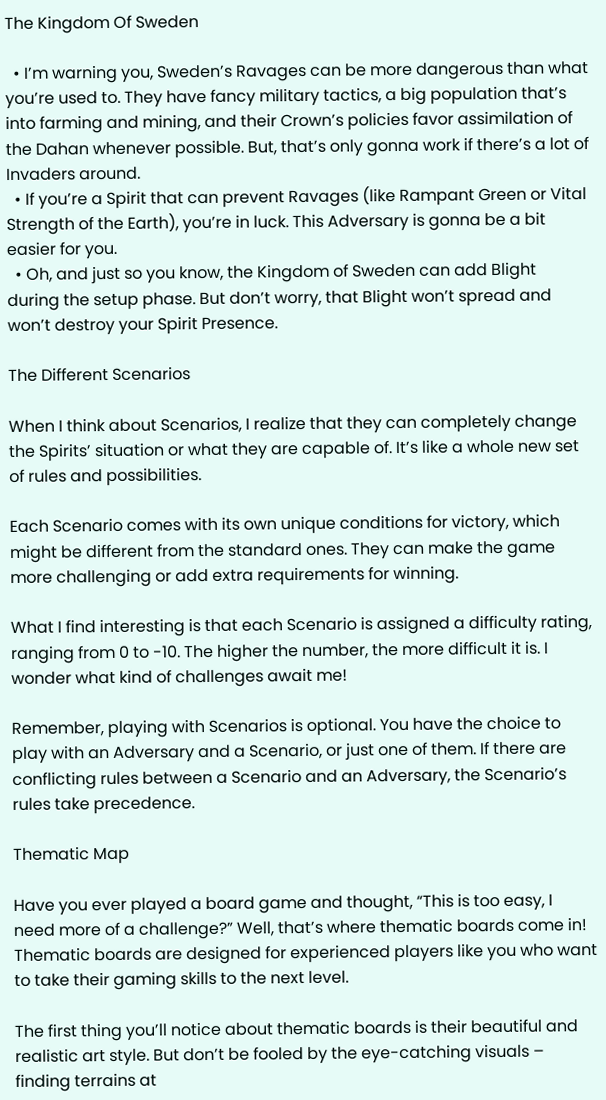The Kingdom Of Sweden

  • I’m warning you, Sweden’s Ravages can be more dangerous than what you’re used to. They have fancy military tactics, a big population that’s into farming and mining, and their Crown’s policies favor assimilation of the Dahan whenever possible. But, that’s only gonna work if there’s a lot of Invaders around.
  • If you’re a Spirit that can prevent Ravages (like Rampant Green or Vital Strength of the Earth), you’re in luck. This Adversary is gonna be a bit easier for you.
  • Oh, and just so you know, the Kingdom of Sweden can add Blight during the setup phase. But don’t worry, that Blight won’t spread and won’t destroy your Spirit Presence.

The Different Scenarios

When I think about Scenarios, I realize that they can completely change the Spirits’ situation or what they are capable of. It’s like a whole new set of rules and possibilities.

Each Scenario comes with its own unique conditions for victory, which might be different from the standard ones. They can make the game more challenging or add extra requirements for winning.

What I find interesting is that each Scenario is assigned a difficulty rating, ranging from 0 to -10. The higher the number, the more difficult it is. I wonder what kind of challenges await me!

Remember, playing with Scenarios is optional. You have the choice to play with an Adversary and a Scenario, or just one of them. If there are conflicting rules between a Scenario and an Adversary, the Scenario’s rules take precedence.

Thematic Map

Have you ever played a board game and thought, “This is too easy, I need more of a challenge?” Well, that’s where thematic boards come in! Thematic boards are designed for experienced players like you who want to take their gaming skills to the next level.

The first thing you’ll notice about thematic boards is their beautiful and realistic art style. But don’t be fooled by the eye-catching visuals – finding terrains at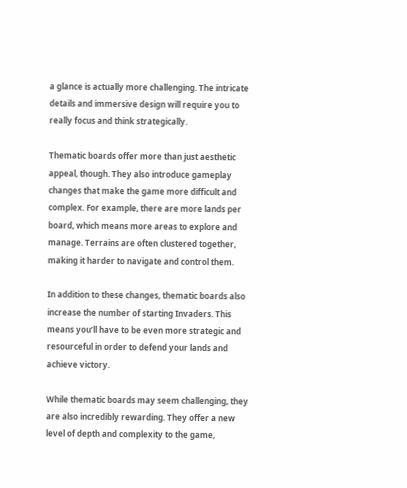a glance is actually more challenging. The intricate details and immersive design will require you to really focus and think strategically.

Thematic boards offer more than just aesthetic appeal, though. They also introduce gameplay changes that make the game more difficult and complex. For example, there are more lands per board, which means more areas to explore and manage. Terrains are often clustered together, making it harder to navigate and control them.

In addition to these changes, thematic boards also increase the number of starting Invaders. This means you’ll have to be even more strategic and resourceful in order to defend your lands and achieve victory.

While thematic boards may seem challenging, they are also incredibly rewarding. They offer a new level of depth and complexity to the game,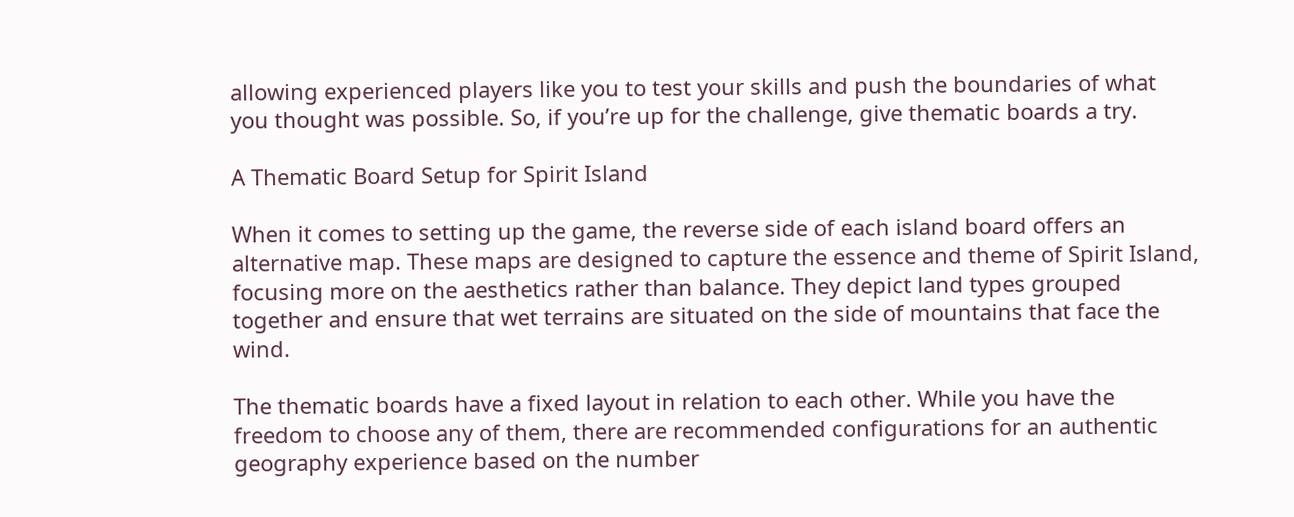allowing experienced players like you to test your skills and push the boundaries of what you thought was possible. So, if you’re up for the challenge, give thematic boards a try.

A Thematic Board Setup for Spirit Island

When it comes to setting up the game, the reverse side of each island board offers an alternative map. These maps are designed to capture the essence and theme of Spirit Island, focusing more on the aesthetics rather than balance. They depict land types grouped together and ensure that wet terrains are situated on the side of mountains that face the wind.

The thematic boards have a fixed layout in relation to each other. While you have the freedom to choose any of them, there are recommended configurations for an authentic geography experience based on the number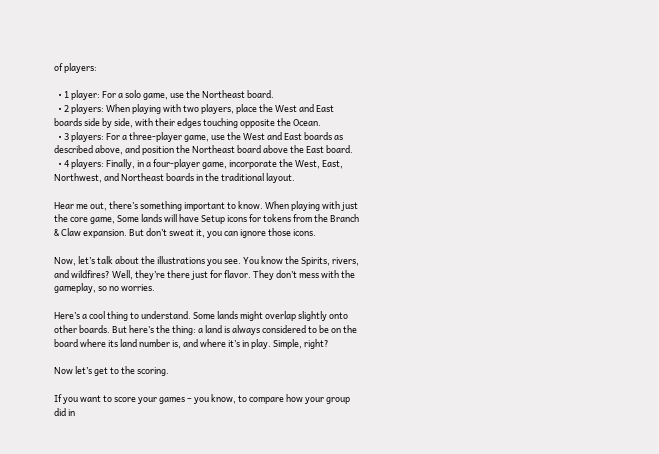of players:

  • 1 player: For a solo game, use the Northeast board.
  • 2 players: When playing with two players, place the West and East boards side by side, with their edges touching opposite the Ocean.
  • 3 players: For a three-player game, use the West and East boards as described above, and position the Northeast board above the East board.
  • 4 players: Finally, in a four-player game, incorporate the West, East, Northwest, and Northeast boards in the traditional layout.

Hear me out, there’s something important to know. When playing with just the core game, Some lands will have Setup icons for tokens from the Branch & Claw expansion. But don’t sweat it, you can ignore those icons.

Now, let’s talk about the illustrations you see. You know the Spirits, rivers, and wildfires? Well, they’re there just for flavor. They don’t mess with the gameplay, so no worries.

Here’s a cool thing to understand. Some lands might overlap slightly onto other boards. But here’s the thing: a land is always considered to be on the board where its land number is, and where it’s in play. Simple, right?

Now let’s get to the scoring.

If you want to score your games – you know, to compare how your group did in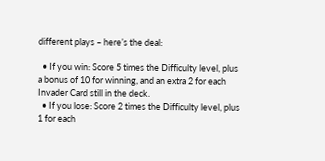different plays – here’s the deal:

  • If you win: Score 5 times the Difficulty level, plus a bonus of 10 for winning, and an extra 2 for each Invader Card still in the deck.
  • If you lose: Score 2 times the Difficulty level, plus 1 for each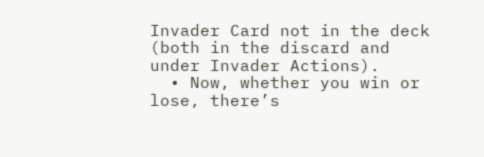Invader Card not in the deck (both in the discard and under Invader Actions).
  • Now, whether you win or lose, there’s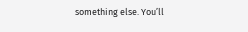something else. You’ll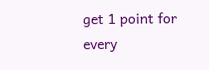get 1 point for every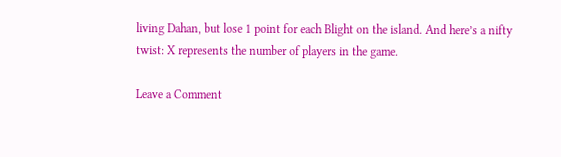living Dahan, but lose 1 point for each Blight on the island. And here’s a nifty twist: X represents the number of players in the game.

Leave a Comment